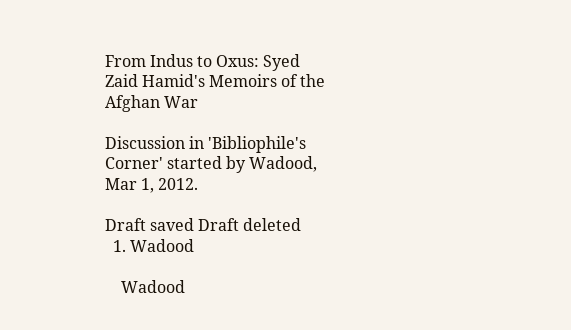From Indus to Oxus: Syed Zaid Hamid's Memoirs of the Afghan War

Discussion in 'Bibliophile's Corner' started by Wadood, Mar 1, 2012.

Draft saved Draft deleted
  1. Wadood

    Wadood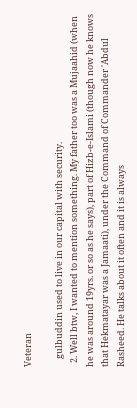Veteran

    gulbuddin used to live in our capital with security.
  2. Well btw, I wanted to mention something. My father too was a Mujaahid (when he was around 19yrs. or so as he says), part of Hizb-e-Islami (though now he knows that Hekmatayar was a Jamaati), under the Command of Commander 'Abdul Rasheed. He talks about it often and it is always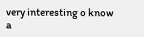very interesting o know a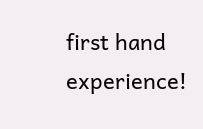first hand experience!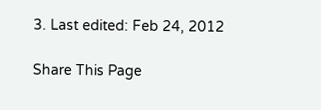3. Last edited: Feb 24, 2012

Share This Page